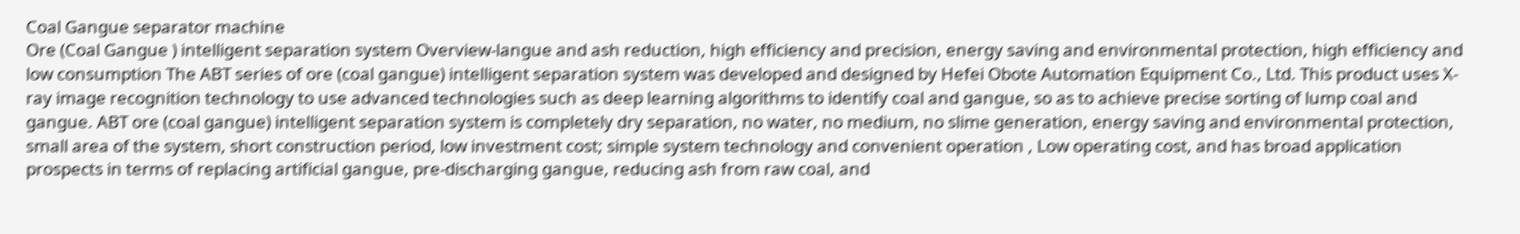Coal Gangue separator machine
Ore (Coal Gangue ) intelligent separation system Overview-langue and ash reduction, high efficiency and precision, energy saving and environmental protection, high efficiency and low consumption The ABT series of ore (coal gangue) intelligent separation system was developed and designed by Hefei Obote Automation Equipment Co., Ltd. This product uses X-ray image recognition technology to use advanced technologies such as deep learning algorithms to identify coal and gangue, so as to achieve precise sorting of lump coal and gangue. ABT ore (coal gangue) intelligent separation system is completely dry separation, no water, no medium, no slime generation, energy saving and environmental protection, small area of the system, short construction period, low investment cost; simple system technology and convenient operation , Low operating cost, and has broad application prospects in terms of replacing artificial gangue, pre-discharging gangue, reducing ash from raw coal, and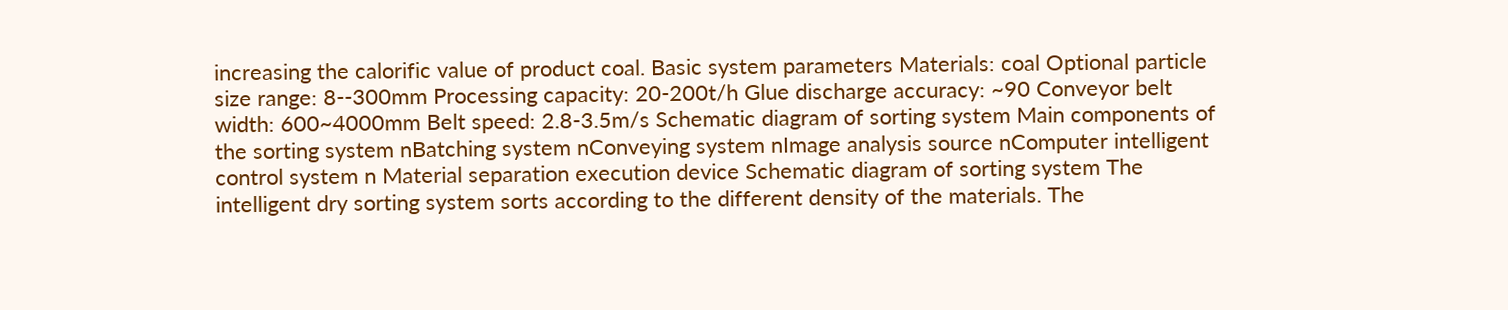increasing the calorific value of product coal. Basic system parameters Materials: coal Optional particle size range: 8--300mm Processing capacity: 20-200t/h Glue discharge accuracy: ~90 Conveyor belt width: 600~4000mm Belt speed: 2.8-3.5m/s Schematic diagram of sorting system Main components of the sorting system nBatching system nConveying system nImage analysis source nComputer intelligent control system n Material separation execution device Schematic diagram of sorting system The intelligent dry sorting system sorts according to the different density of the materials. The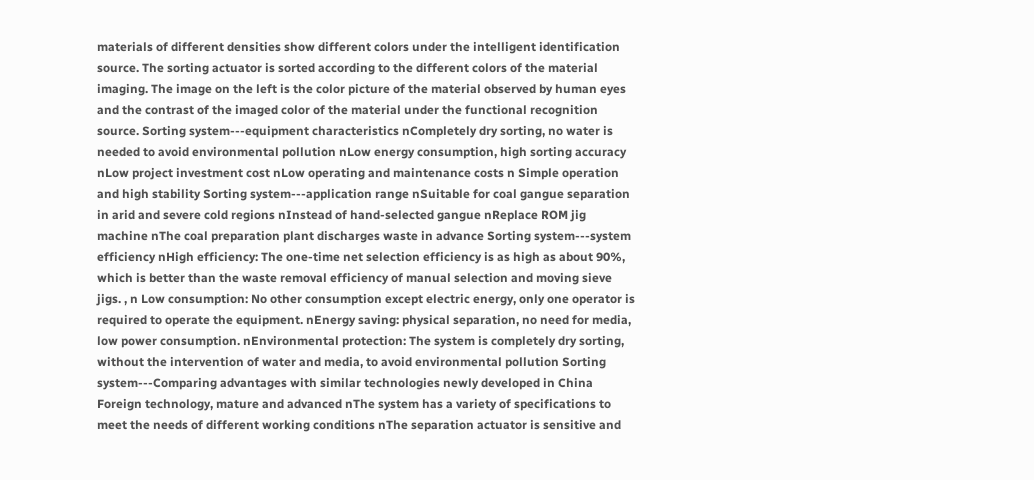materials of different densities show different colors under the intelligent identification source. The sorting actuator is sorted according to the different colors of the material imaging. The image on the left is the color picture of the material observed by human eyes and the contrast of the imaged color of the material under the functional recognition source. Sorting system---equipment characteristics nCompletely dry sorting, no water is needed to avoid environmental pollution nLow energy consumption, high sorting accuracy nLow project investment cost nLow operating and maintenance costs n Simple operation and high stability Sorting system---application range nSuitable for coal gangue separation in arid and severe cold regions nInstead of hand-selected gangue nReplace ROM jig machine nThe coal preparation plant discharges waste in advance Sorting system---system efficiency nHigh efficiency: The one-time net selection efficiency is as high as about 90%, which is better than the waste removal efficiency of manual selection and moving sieve jigs. , n Low consumption: No other consumption except electric energy, only one operator is required to operate the equipment. nEnergy saving: physical separation, no need for media, low power consumption. nEnvironmental protection: The system is completely dry sorting, without the intervention of water and media, to avoid environmental pollution Sorting system---Comparing advantages with similar technologies newly developed in China             Foreign technology, mature and advanced nThe system has a variety of specifications to meet the needs of different working conditions nThe separation actuator is sensitive and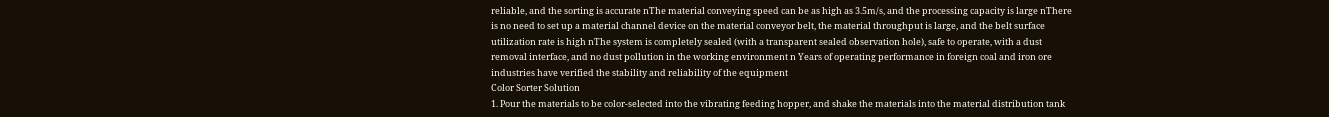reliable, and the sorting is accurate nThe material conveying speed can be as high as 3.5m/s, and the processing capacity is large nThere is no need to set up a material channel device on the material conveyor belt, the material throughput is large, and the belt surface utilization rate is high nThe system is completely sealed (with a transparent sealed observation hole), safe to operate, with a dust removal interface, and no dust pollution in the working environment n Years of operating performance in foreign coal and iron ore industries have verified the stability and reliability of the equipment
Color Sorter Solution
1. Pour the materials to be color-selected into the vibrating feeding hopper, and shake the materials into the material distribution tank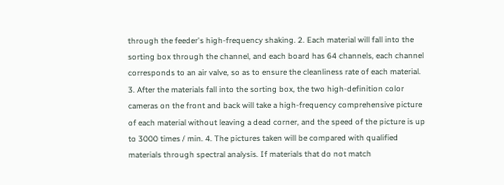through the feeder's high-frequency shaking. 2. Each material will fall into the sorting box through the channel, and each board has 64 channels, each channel corresponds to an air valve, so as to ensure the cleanliness rate of each material. 3. After the materials fall into the sorting box, the two high-definition color cameras on the front and back will take a high-frequency comprehensive picture of each material without leaving a dead corner, and the speed of the picture is up to 3000 times / min. 4. The pictures taken will be compared with qualified materials through spectral analysis. If materials that do not match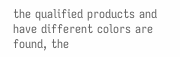the qualified products and have different colors are found, the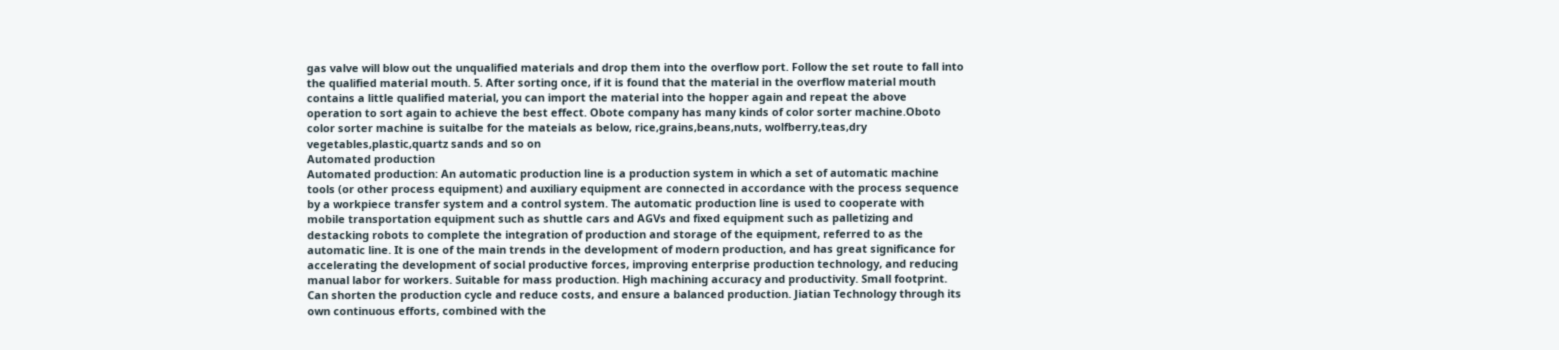gas valve will blow out the unqualified materials and drop them into the overflow port. Follow the set route to fall into the qualified material mouth. 5. After sorting once, if it is found that the material in the overflow material mouth contains a little qualified material, you can import the material into the hopper again and repeat the above operation to sort again to achieve the best effect. Obote company has many kinds of color sorter machine.Oboto color sorter machine is suitalbe for the mateials as below, rice,grains,beans,nuts, wolfberry,teas,dry vegetables,plastic,quartz sands and so on
Automated production
Automated production: An automatic production line is a production system in which a set of automatic machine tools (or other process equipment) and auxiliary equipment are connected in accordance with the process sequence by a workpiece transfer system and a control system. The automatic production line is used to cooperate with mobile transportation equipment such as shuttle cars and AGVs and fixed equipment such as palletizing and destacking robots to complete the integration of production and storage of the equipment, referred to as the automatic line. It is one of the main trends in the development of modern production, and has great significance for accelerating the development of social productive forces, improving enterprise production technology, and reducing manual labor for workers. Suitable for mass production. High machining accuracy and productivity. Small footprint. Can shorten the production cycle and reduce costs, and ensure a balanced production. Jiatian Technology through its own continuous efforts, combined with the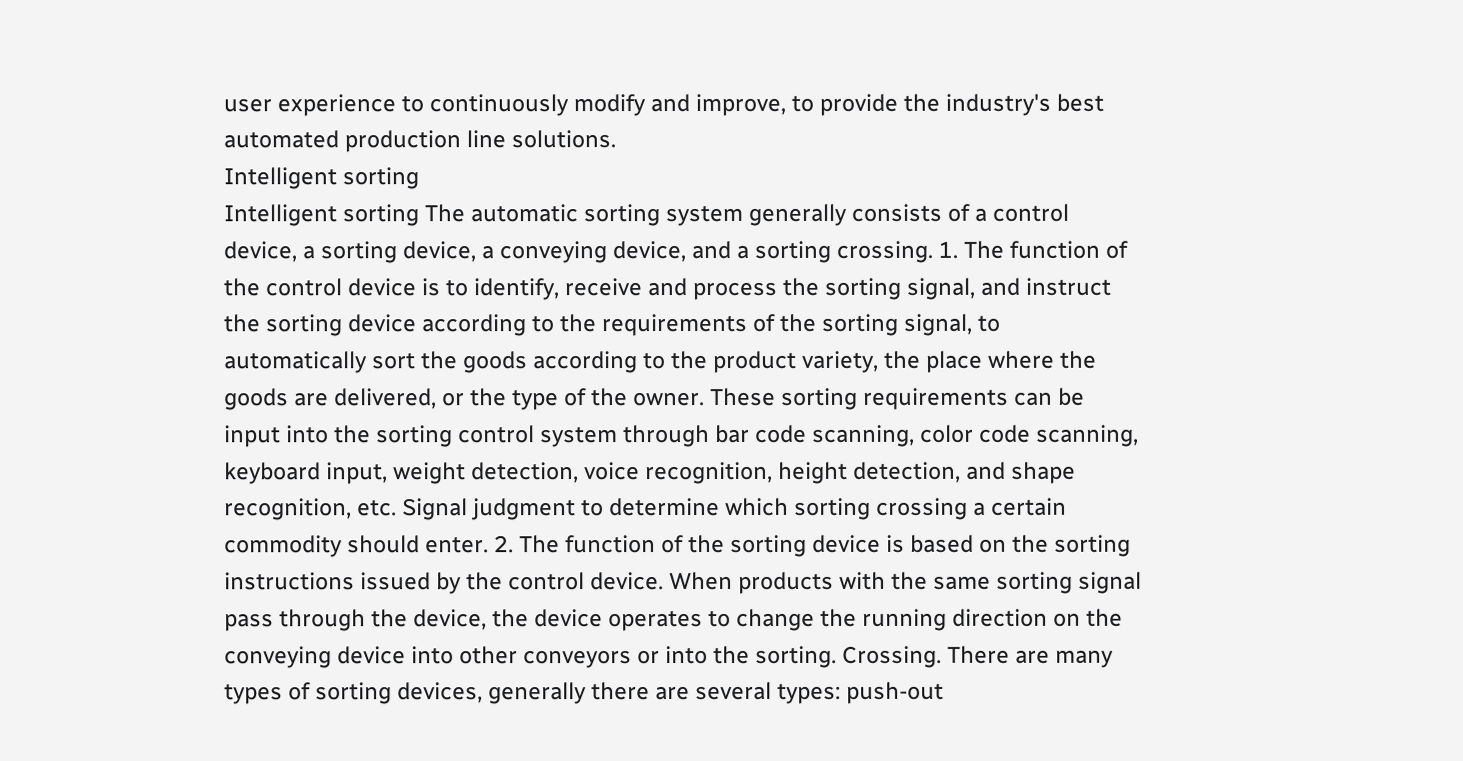user experience to continuously modify and improve, to provide the industry's best automated production line solutions.
Intelligent sorting
Intelligent sorting The automatic sorting system generally consists of a control device, a sorting device, a conveying device, and a sorting crossing. 1. The function of the control device is to identify, receive and process the sorting signal, and instruct the sorting device according to the requirements of the sorting signal, to automatically sort the goods according to the product variety, the place where the goods are delivered, or the type of the owner. These sorting requirements can be input into the sorting control system through bar code scanning, color code scanning, keyboard input, weight detection, voice recognition, height detection, and shape recognition, etc. Signal judgment to determine which sorting crossing a certain commodity should enter. 2. The function of the sorting device is based on the sorting instructions issued by the control device. When products with the same sorting signal pass through the device, the device operates to change the running direction on the conveying device into other conveyors or into the sorting. Crossing. There are many types of sorting devices, generally there are several types: push-out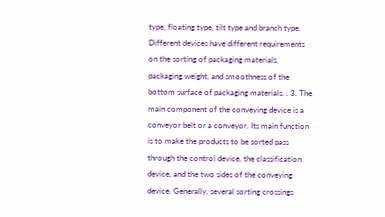type, floating type, tilt type and branch type. Different devices have different requirements on the sorting of packaging materials, packaging weight, and smoothness of the bottom surface of packaging materials. . 3. The main component of the conveying device is a conveyor belt or a conveyor. Its main function is to make the products to be sorted pass through the control device, the classification device, and the two sides of the conveying device. Generally, several sorting crossings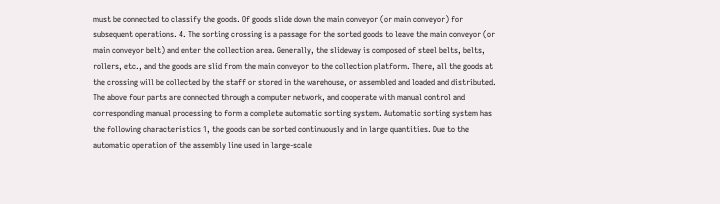must be connected to classify the goods. Of goods slide down the main conveyor (or main conveyor) for subsequent operations. 4. The sorting crossing is a passage for the sorted goods to leave the main conveyor (or main conveyor belt) and enter the collection area. Generally, the slideway is composed of steel belts, belts, rollers, etc., and the goods are slid from the main conveyor to the collection platform. There, all the goods at the crossing will be collected by the staff or stored in the warehouse, or assembled and loaded and distributed. The above four parts are connected through a computer network, and cooperate with manual control and corresponding manual processing to form a complete automatic sorting system. Automatic sorting system has the following characteristics 1, the goods can be sorted continuously and in large quantities. Due to the automatic operation of the assembly line used in large-scale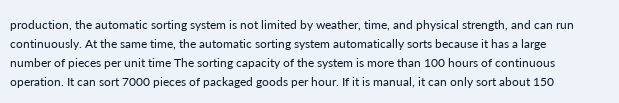production, the automatic sorting system is not limited by weather, time, and physical strength, and can run continuously. At the same time, the automatic sorting system automatically sorts because it has a large number of pieces per unit time The sorting capacity of the system is more than 100 hours of continuous operation. It can sort 7000 pieces of packaged goods per hour. If it is manual, it can only sort about 150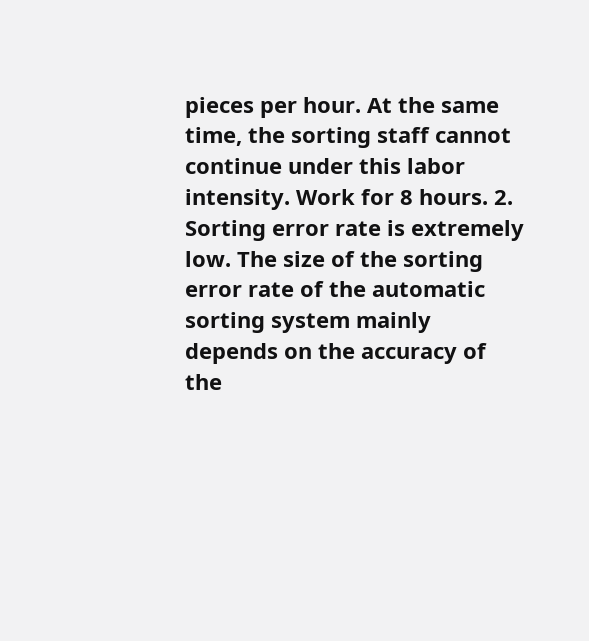pieces per hour. At the same time, the sorting staff cannot continue under this labor intensity. Work for 8 hours. 2. Sorting error rate is extremely low. The size of the sorting error rate of the automatic sorting system mainly depends on the accuracy of the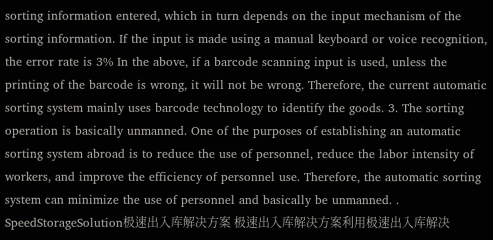sorting information entered, which in turn depends on the input mechanism of the sorting information. If the input is made using a manual keyboard or voice recognition, the error rate is 3% In the above, if a barcode scanning input is used, unless the printing of the barcode is wrong, it will not be wrong. Therefore, the current automatic sorting system mainly uses barcode technology to identify the goods. 3. The sorting operation is basically unmanned. One of the purposes of establishing an automatic sorting system abroad is to reduce the use of personnel, reduce the labor intensity of workers, and improve the efficiency of personnel use. Therefore, the automatic sorting system can minimize the use of personnel and basically be unmanned. .
SpeedStorageSolution极速出入库解决方案 极速出入库解决方案利用极速出入库解决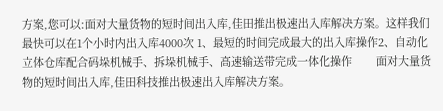方案,您可以:面对大量货物的短时间出入库,佳田推出极速出入库解决方案。这样我们最快可以在1个小时内出入库4000次 1、最短的时间完成最大的出入库操作2、自动化立体仓库配合码垛机械手、拆垛机械手、高速输送带完成一体化操作        面对大量货物的短时间出入库,佳田科技推出极速出入库解决方案。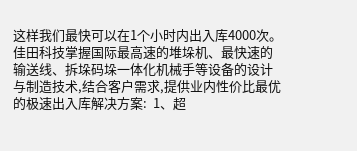这样我们最快可以在1个小时内出入库4000次。  佳田科技掌握国际最高速的堆垛机、最快速的输送线、拆垛码垛一体化机械手等设备的设计与制造技术,结合客户需求,提供业内性价比最优的极速出入库解决方案:  1、超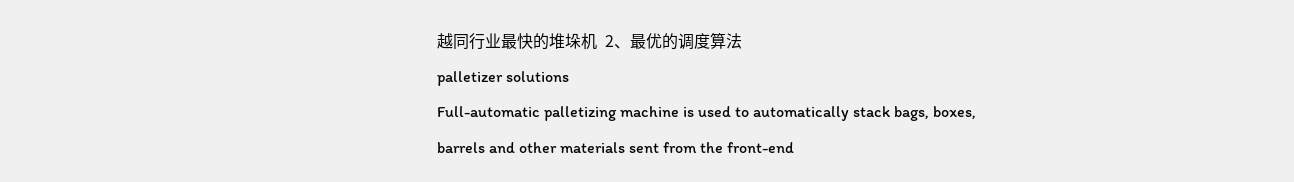越同行业最快的堆垛机  2、最优的调度算法
palletizer solutions
Full-automatic palletizing machine is used to automatically stack bags, boxes, barrels and other materials sent from the front-end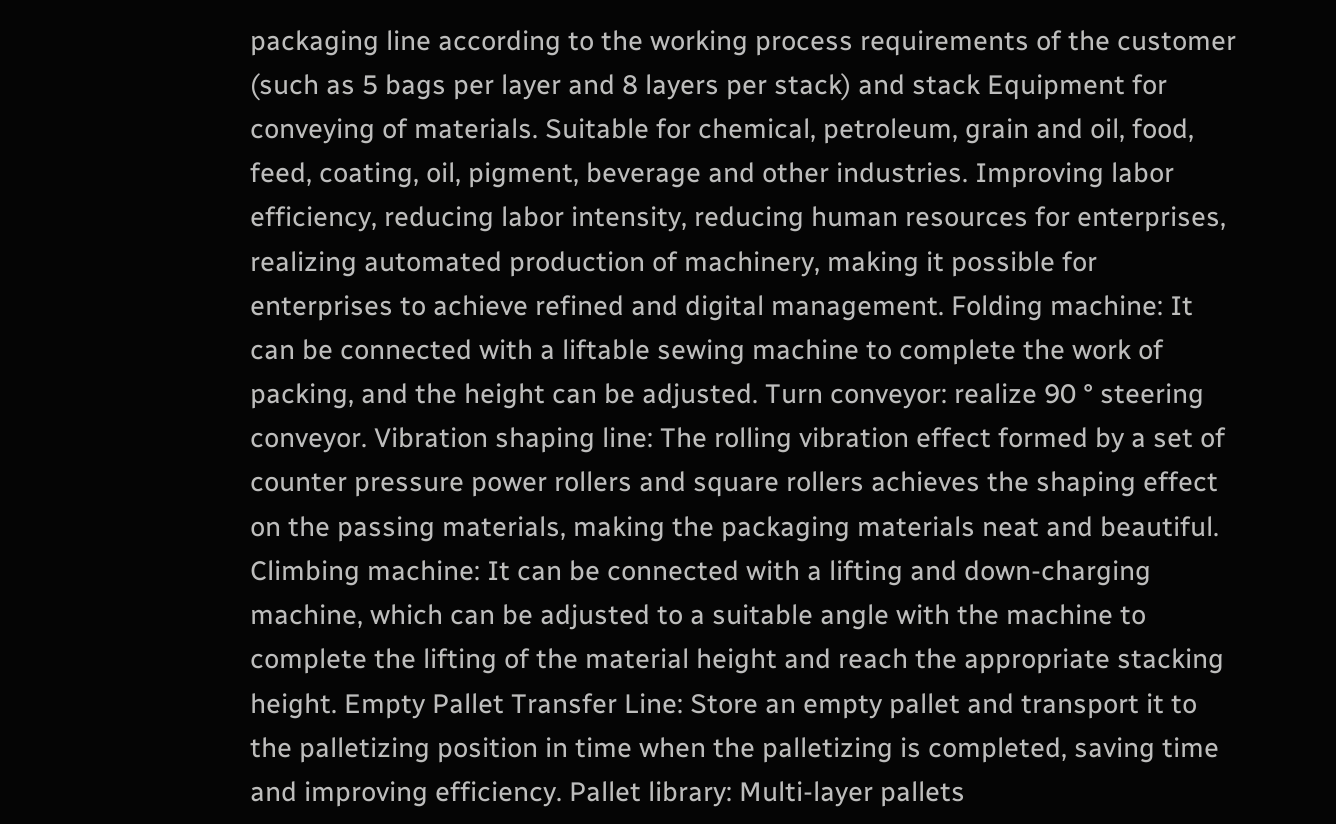packaging line according to the working process requirements of the customer (such as 5 bags per layer and 8 layers per stack) and stack Equipment for conveying of materials. Suitable for chemical, petroleum, grain and oil, food, feed, coating, oil, pigment, beverage and other industries. Improving labor efficiency, reducing labor intensity, reducing human resources for enterprises, realizing automated production of machinery, making it possible for enterprises to achieve refined and digital management. Folding machine: It can be connected with a liftable sewing machine to complete the work of packing, and the height can be adjusted. Turn conveyor: realize 90 ° steering conveyor. Vibration shaping line: The rolling vibration effect formed by a set of counter pressure power rollers and square rollers achieves the shaping effect on the passing materials, making the packaging materials neat and beautiful. Climbing machine: It can be connected with a lifting and down-charging machine, which can be adjusted to a suitable angle with the machine to complete the lifting of the material height and reach the appropriate stacking height. Empty Pallet Transfer Line: Store an empty pallet and transport it to the palletizing position in time when the palletizing is completed, saving time and improving efficiency. Pallet library: Multi-layer pallets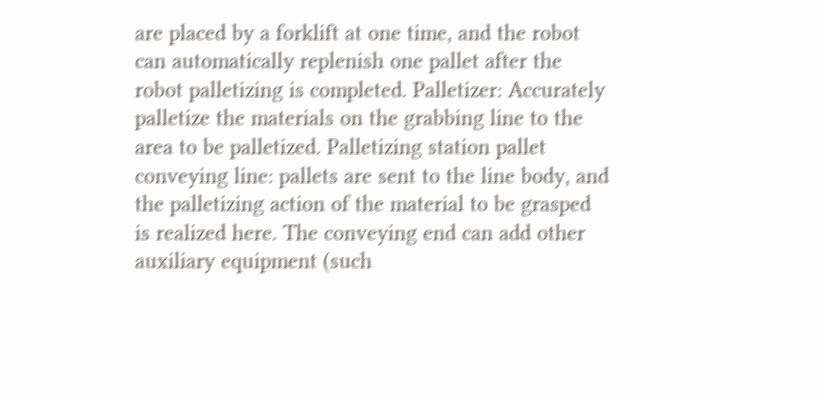are placed by a forklift at one time, and the robot can automatically replenish one pallet after the robot palletizing is completed. Palletizer: Accurately palletize the materials on the grabbing line to the area to be palletized. Palletizing station pallet conveying line: pallets are sent to the line body, and the palletizing action of the material to be grasped is realized here. The conveying end can add other auxiliary equipment (such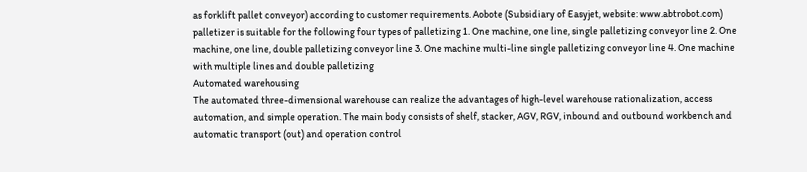as forklift pallet conveyor) according to customer requirements. Aobote (Subsidiary of Easyjet, website: www.abtrobot.com) palletizer is suitable for the following four types of palletizing 1. One machine, one line, single palletizing conveyor line 2. One machine, one line, double palletizing conveyor line 3. One machine multi-line single palletizing conveyor line 4. One machine with multiple lines and double palletizing
Automated warehousing
The automated three-dimensional warehouse can realize the advantages of high-level warehouse rationalization, access automation, and simple operation. The main body consists of shelf, stacker, AGV, RGV, inbound and outbound workbench and automatic transport (out) and operation control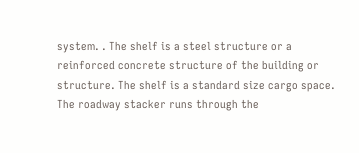system. . The shelf is a steel structure or a reinforced concrete structure of the building or structure. The shelf is a standard size cargo space. The roadway stacker runs through the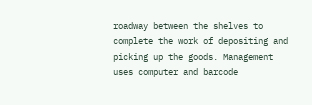roadway between the shelves to complete the work of depositing and picking up the goods. Management uses computer and barcode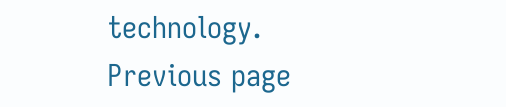technology.
Previous page